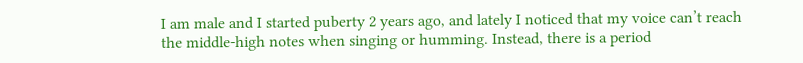I am male and I started puberty 2 years ago, and lately I noticed that my voice can’t reach the middle-high notes when singing or humming. Instead, there is a period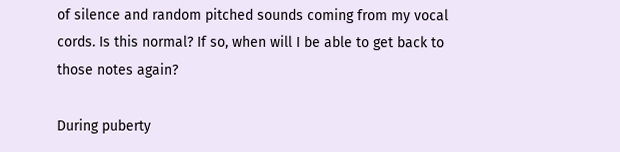of silence and random pitched sounds coming from my vocal cords. Is this normal? If so, when will I be able to get back to those notes again?

During puberty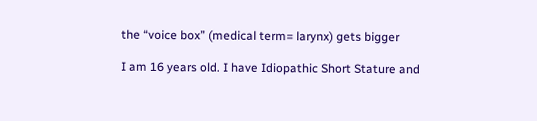the “voice box” (medical term= larynx) gets bigger

I am 16 years old. I have Idiopathic Short Stature and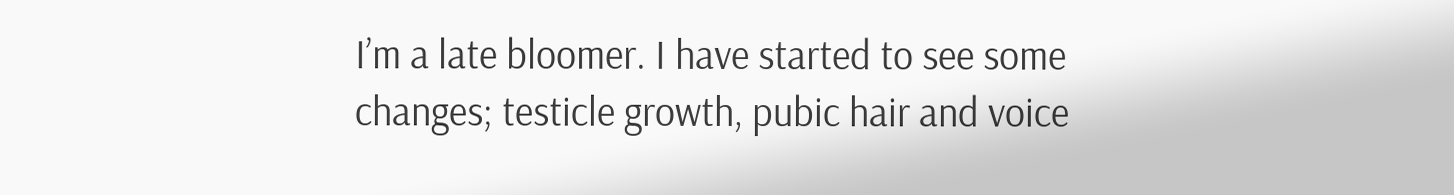I’m a late bloomer. I have started to see some changes; testicle growth, pubic hair and voice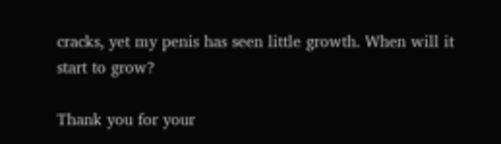cracks, yet my penis has seen little growth. When will it start to grow?

Thank you for your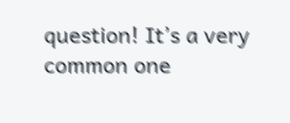question! It’s a very common one